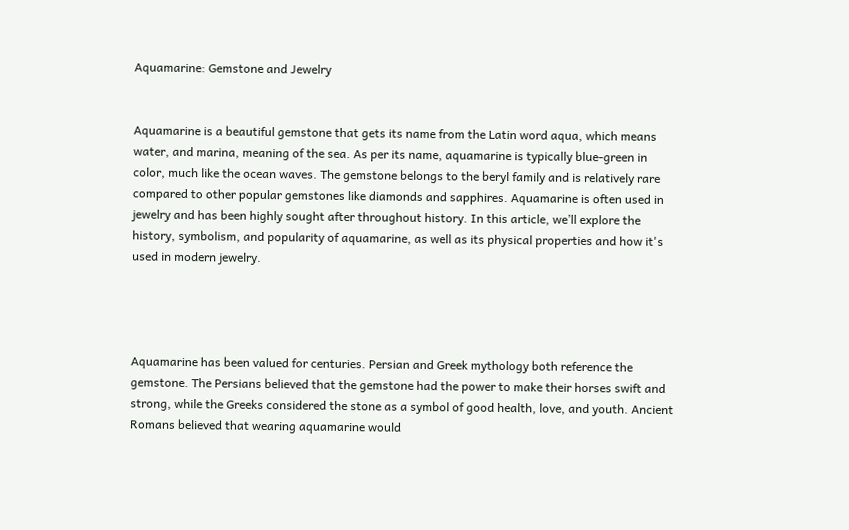Aquamarine: Gemstone and Jewelry


Aquamarine is a beautiful gemstone that gets its name from the Latin word aqua, which means water, and marina, meaning of the sea. As per its name, aquamarine is typically blue-green in color, much like the ocean waves. The gemstone belongs to the beryl family and is relatively rare compared to other popular gemstones like diamonds and sapphires. Aquamarine is often used in jewelry and has been highly sought after throughout history. In this article, we’ll explore the history, symbolism, and popularity of aquamarine, as well as its physical properties and how it's used in modern jewelry.




Aquamarine has been valued for centuries. Persian and Greek mythology both reference the gemstone. The Persians believed that the gemstone had the power to make their horses swift and strong, while the Greeks considered the stone as a symbol of good health, love, and youth. Ancient Romans believed that wearing aquamarine would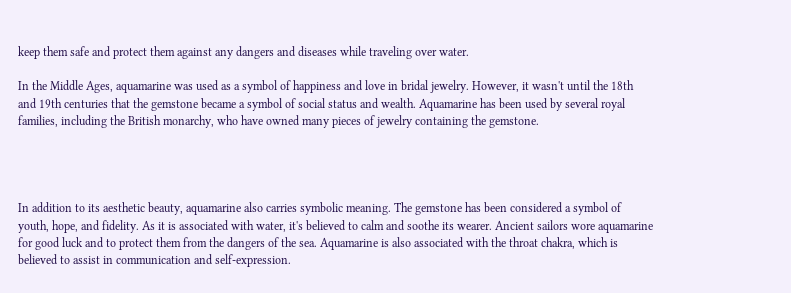keep them safe and protect them against any dangers and diseases while traveling over water.

In the Middle Ages, aquamarine was used as a symbol of happiness and love in bridal jewelry. However, it wasn't until the 18th and 19th centuries that the gemstone became a symbol of social status and wealth. Aquamarine has been used by several royal families, including the British monarchy, who have owned many pieces of jewelry containing the gemstone.




In addition to its aesthetic beauty, aquamarine also carries symbolic meaning. The gemstone has been considered a symbol of youth, hope, and fidelity. As it is associated with water, it's believed to calm and soothe its wearer. Ancient sailors wore aquamarine for good luck and to protect them from the dangers of the sea. Aquamarine is also associated with the throat chakra, which is believed to assist in communication and self-expression.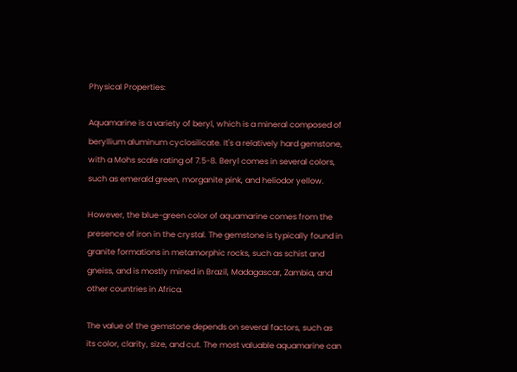Physical Properties:

Aquamarine is a variety of beryl, which is a mineral composed of beryllium aluminum cyclosilicate. It's a relatively hard gemstone, with a Mohs scale rating of 7.5-8. Beryl comes in several colors, such as emerald green, morganite pink, and heliodor yellow.

However, the blue-green color of aquamarine comes from the presence of iron in the crystal. The gemstone is typically found in granite formations in metamorphic rocks, such as schist and gneiss, and is mostly mined in Brazil, Madagascar, Zambia, and other countries in Africa.

The value of the gemstone depends on several factors, such as its color, clarity, size, and cut. The most valuable aquamarine can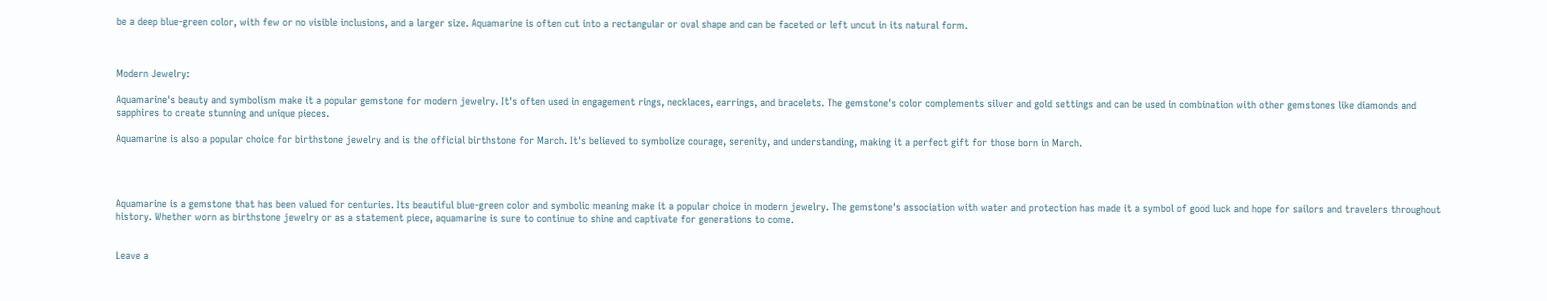be a deep blue-green color, with few or no visible inclusions, and a larger size. Aquamarine is often cut into a rectangular or oval shape and can be faceted or left uncut in its natural form.



Modern Jewelry:

Aquamarine's beauty and symbolism make it a popular gemstone for modern jewelry. It's often used in engagement rings, necklaces, earrings, and bracelets. The gemstone's color complements silver and gold settings and can be used in combination with other gemstones like diamonds and sapphires to create stunning and unique pieces.

Aquamarine is also a popular choice for birthstone jewelry and is the official birthstone for March. It's believed to symbolize courage, serenity, and understanding, making it a perfect gift for those born in March.




Aquamarine is a gemstone that has been valued for centuries. Its beautiful blue-green color and symbolic meaning make it a popular choice in modern jewelry. The gemstone's association with water and protection has made it a symbol of good luck and hope for sailors and travelers throughout history. Whether worn as birthstone jewelry or as a statement piece, aquamarine is sure to continue to shine and captivate for generations to come.


Leave a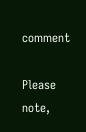comment

Please note,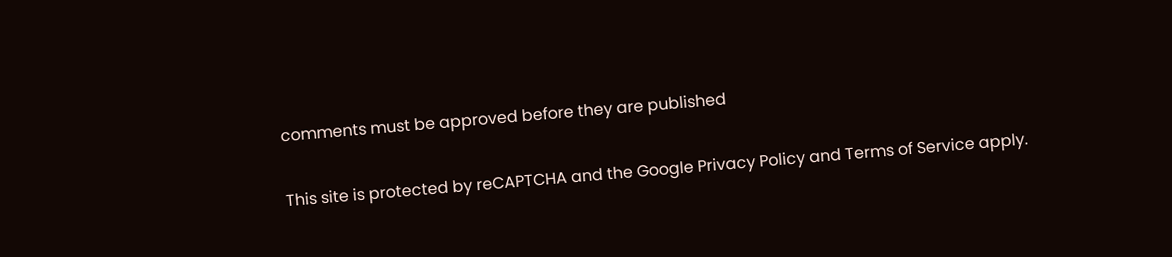comments must be approved before they are published

This site is protected by reCAPTCHA and the Google Privacy Policy and Terms of Service apply.